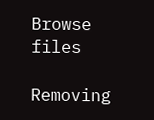Browse files

Removing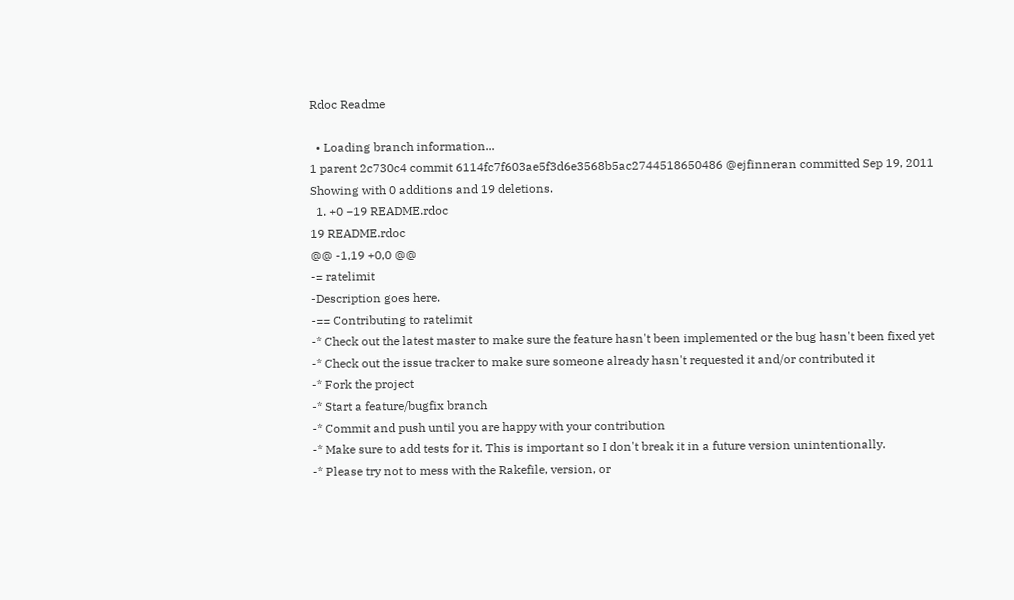Rdoc Readme

  • Loading branch information...
1 parent 2c730c4 commit 6114fc7f603ae5f3d6e3568b5ac2744518650486 @ejfinneran committed Sep 19, 2011
Showing with 0 additions and 19 deletions.
  1. +0 −19 README.rdoc
19 README.rdoc
@@ -1,19 +0,0 @@
-= ratelimit
-Description goes here.
-== Contributing to ratelimit
-* Check out the latest master to make sure the feature hasn't been implemented or the bug hasn't been fixed yet
-* Check out the issue tracker to make sure someone already hasn't requested it and/or contributed it
-* Fork the project
-* Start a feature/bugfix branch
-* Commit and push until you are happy with your contribution
-* Make sure to add tests for it. This is important so I don't break it in a future version unintentionally.
-* Please try not to mess with the Rakefile, version, or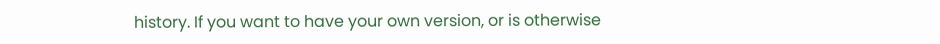history. If you want to have your own version, or is otherwise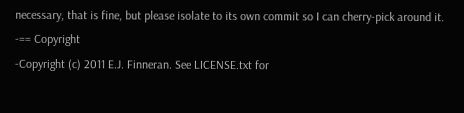necessary, that is fine, but please isolate to its own commit so I can cherry-pick around it.
-== Copyright
-Copyright (c) 2011 E.J. Finneran. See LICENSE.txt for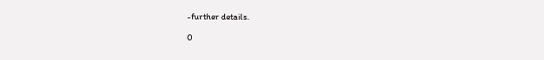-further details.

0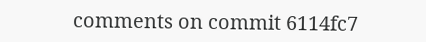comments on commit 6114fc7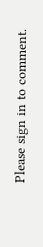Please sign in to comment.